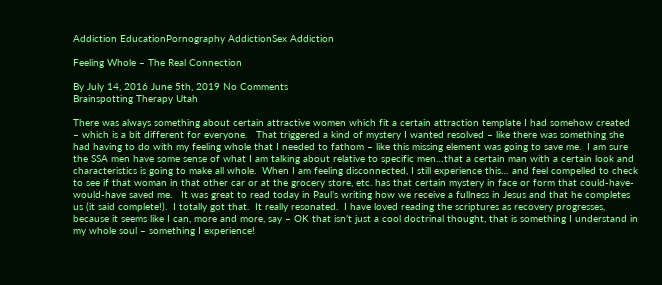Addiction EducationPornography AddictionSex Addiction

Feeling Whole – The Real Connection

By July 14, 2016 June 5th, 2019 No Comments
Brainspotting Therapy Utah

There was always something about certain attractive women which fit a certain attraction template I had somehow created – which is a bit different for everyone.   That triggered a kind of mystery I wanted resolved – like there was something she had having to do with my feeling whole that I needed to fathom – like this missing element was going to save me.  I am sure the SSA men have some sense of what I am talking about relative to specific men…that a certain man with a certain look and characteristics is going to make all whole.  When I am feeling disconnected, I still experience this… and feel compelled to check to see if that woman in that other car or at the grocery store, etc. has that certain mystery in face or form that could-have-would-have saved me.   It was great to read today in Paul’s writing how we receive a fullness in Jesus and that he completes us (it said complete!).  I totally got that.  It really resonated.  I have loved reading the scriptures as recovery progresses, because it seems like I can, more and more, say – OK that isn’t just a cool doctrinal thought, that is something I understand in my whole soul – something I experience!